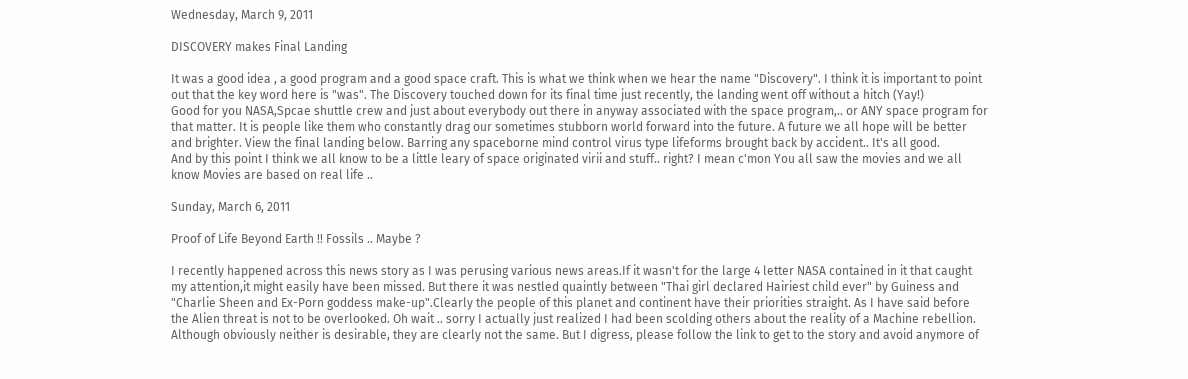Wednesday, March 9, 2011

DISCOVERY makes Final Landing

It was a good idea , a good program and a good space craft. This is what we think when we hear the name "Discovery". I think it is important to point out that the key word here is "was". The Discovery touched down for its final time just recently, the landing went off without a hitch (Yay!)
Good for you NASA,Spcae shuttle crew and just about everybody out there in anyway associated with the space program,.. or ANY space program for that matter. It is people like them who constantly drag our sometimes stubborn world forward into the future. A future we all hope will be better and brighter. View the final landing below. Barring any spaceborne mind control virus type lifeforms brought back by accident.. It's all good.
And by this point I think we all know to be a little leary of space originated virii and stuff.. right? I mean c'mon You all saw the movies and we all know Movies are based on real life ..

Sunday, March 6, 2011

Proof of Life Beyond Earth !! Fossils .. Maybe ?

I recently happened across this news story as I was perusing various news areas.If it wasn't for the large 4 letter NASA contained in it that caught my attention,it might easily have been missed. But there it was nestled quaintly between "Thai girl declared Hairiest child ever" by Guiness and "Charlie Sheen and Ex-Porn goddess make-up".Clearly the people of this planet and continent have their priorities straight. As I have said before the Alien threat is not to be overlooked. Oh wait .. sorry I actually just realized I had been scolding others about the reality of a Machine rebellion. Although obviously neither is desirable, they are clearly not the same. But I digress, please follow the link to get to the story and avoid anymore of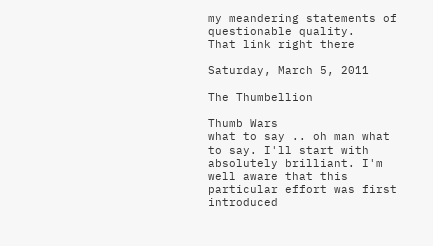my meandering statements of questionable quality.
That link right there

Saturday, March 5, 2011

The Thumbellion

Thumb Wars
what to say .. oh man what to say. I'll start with absolutely brilliant. I'm well aware that this particular effort was first introduced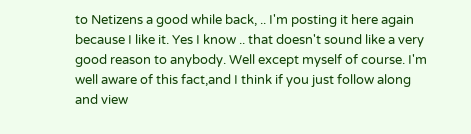to Netizens a good while back, .. I'm posting it here again because I like it. Yes I know .. that doesn't sound like a very good reason to anybody. Well except myself of course. I'm well aware of this fact,and I think if you just follow along and view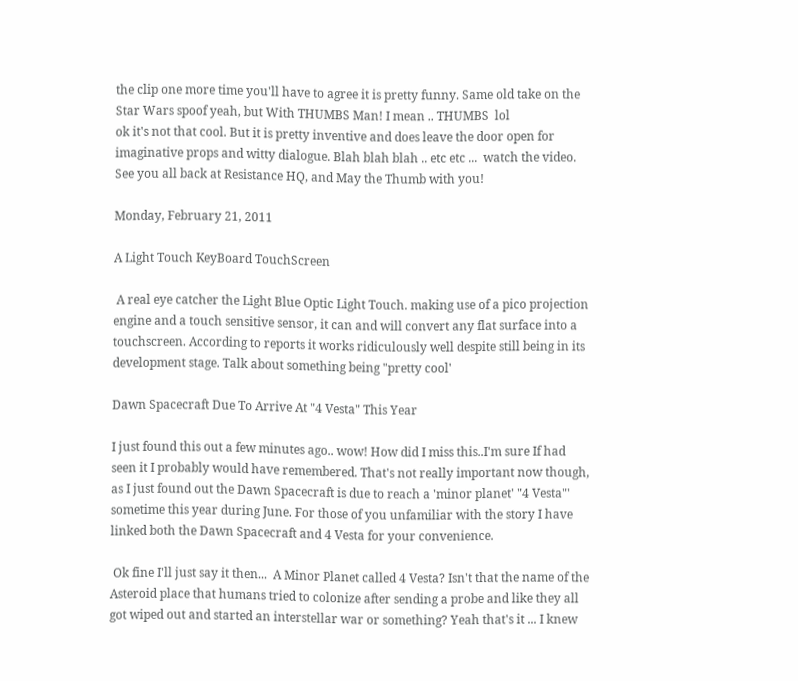the clip one more time you'll have to agree it is pretty funny. Same old take on the Star Wars spoof yeah, but With THUMBS Man! I mean .. THUMBS  lol
ok it's not that cool. But it is pretty inventive and does leave the door open for imaginative props and witty dialogue. Blah blah blah .. etc etc ...  watch the video. See you all back at Resistance HQ, and May the Thumb with you!

Monday, February 21, 2011

A Light Touch KeyBoard TouchScreen

 A real eye catcher the Light Blue Optic Light Touch. making use of a pico projection engine and a touch sensitive sensor, it can and will convert any flat surface into a touchscreen. According to reports it works ridiculously well despite still being in its development stage. Talk about something being "pretty cool'

Dawn Spacecraft Due To Arrive At "4 Vesta" This Year

I just found this out a few minutes ago.. wow! How did I miss this..I'm sure If had seen it I probably would have remembered. That's not really important now though, as I just found out the Dawn Spacecraft is due to reach a 'minor planet' "4 Vesta"' sometime this year during June. For those of you unfamiliar with the story I have linked both the Dawn Spacecraft and 4 Vesta for your convenience.

 Ok fine I'll just say it then...  A Minor Planet called 4 Vesta? Isn't that the name of the Asteroid place that humans tried to colonize after sending a probe and like they all got wiped out and started an interstellar war or something? Yeah that's it ... I knew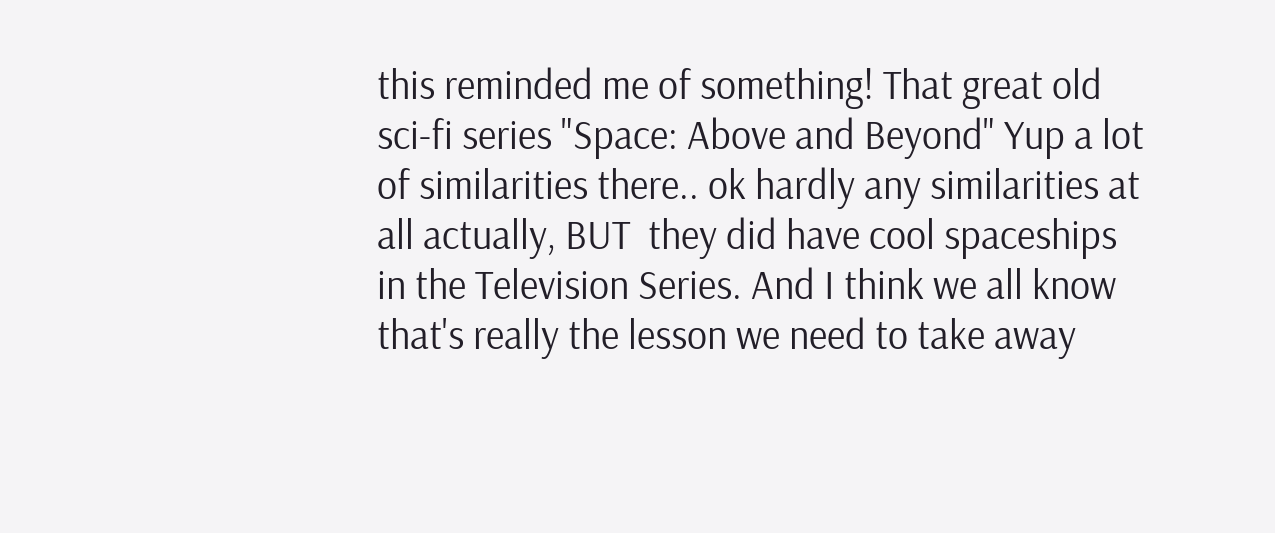this reminded me of something! That great old sci-fi series "Space: Above and Beyond" Yup a lot of similarities there.. ok hardly any similarities at all actually, BUT  they did have cool spaceships in the Television Series. And I think we all know that's really the lesson we need to take away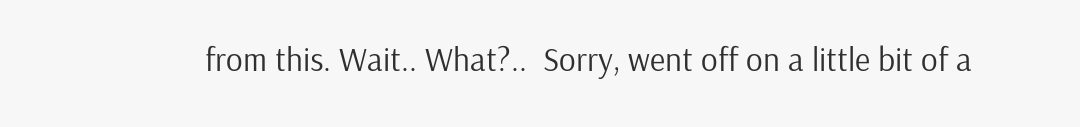from this. Wait.. What?..  Sorry, went off on a little bit of a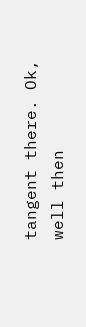tangent there. Ok, well then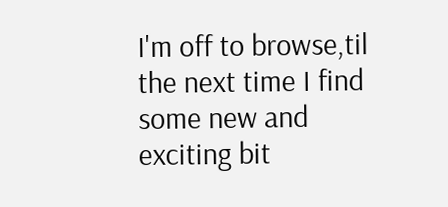I'm off to browse,til the next time I find some new and exciting bit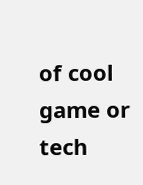of cool game or tech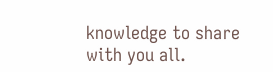knowledge to share with you all.